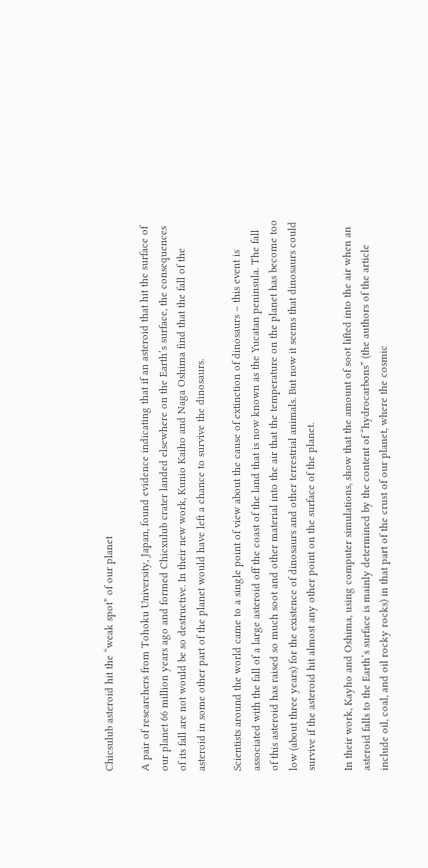Chicsulub asteroid hit the “weak spot” of our planet

A pair of researchers from Tohoku University, Japan, found evidence indicating that if an asteroid that hit the surface of our planet 66 million years ago and formed Chicxulub crater landed elsewhere on the Earth’s surface, the consequences of its fall are not would be so destructive. In their new work, Kunio Kaiho and Naga Oshima find that the fall of the asteroid in some other part of the planet would have left a chance to survive the dinosaurs.

Scientists around the world came to a single point of view about the cause of extinction of dinosaurs – this event is associated with the fall of a large asteroid off the coast of the land that is now known as the Yucatan peninsula. The fall of this asteroid has raised so much soot and other material into the air that the temperature on the planet has become too low (about three years) for the existence of dinosaurs and other terrestrial animals. But now it seems that dinosaurs could survive if the asteroid hit almost any other point on the surface of the planet.

In their work, Kayho and Oshima, using computer simulations, show that the amount of soot lifted into the air when an asteroid falls to the Earth’s surface is mainly determined by the content of “hydrocarbons” (the authors of the article include oil, coal, and oil rocky rocks) in that part of the crust of our planet, where the cosmic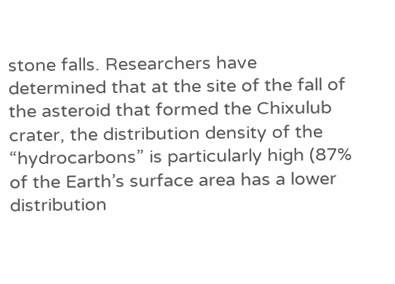stone falls. Researchers have determined that at the site of the fall of the asteroid that formed the Chixulub crater, the distribution density of the “hydrocarbons” is particularly high (87% of the Earth’s surface area has a lower distribution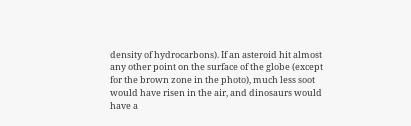density of hydrocarbons). If an asteroid hit almost any other point on the surface of the globe (except for the brown zone in the photo), much less soot would have risen in the air, and dinosaurs would have a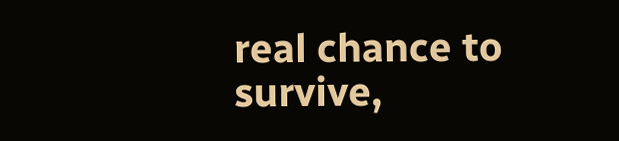real chance to survive,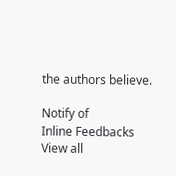the authors believe.

Notify of
Inline Feedbacks
View all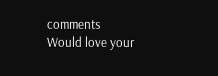comments
Would love your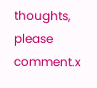thoughts, please comment.x